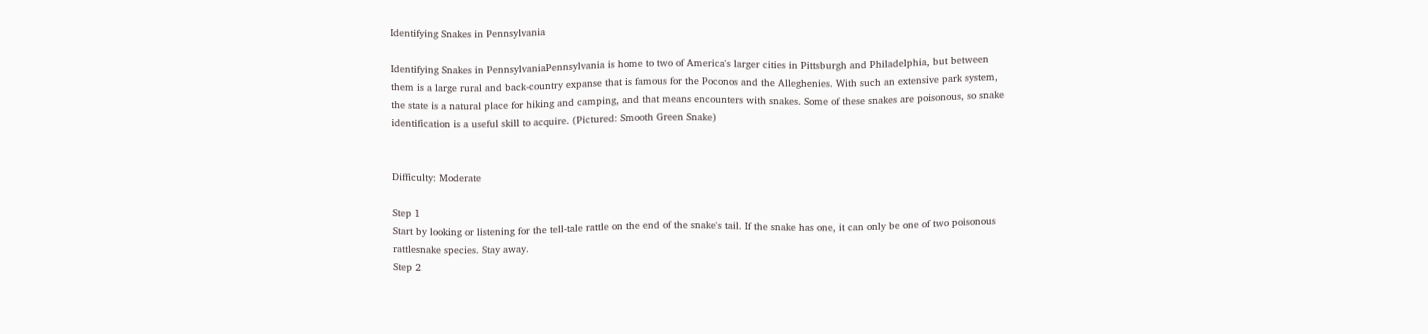Identifying Snakes in Pennsylvania

Identifying Snakes in PennsylvaniaPennsylvania is home to two of America's larger cities in Pittsburgh and Philadelphia, but between them is a large rural and back-country expanse that is famous for the Poconos and the Alleghenies. With such an extensive park system, the state is a natural place for hiking and camping, and that means encounters with snakes. Some of these snakes are poisonous, so snake identification is a useful skill to acquire. (Pictured: Smooth Green Snake)


Difficulty: Moderate

Step 1
Start by looking or listening for the tell-tale rattle on the end of the snake's tail. If the snake has one, it can only be one of two poisonous rattlesnake species. Stay away.
Step 2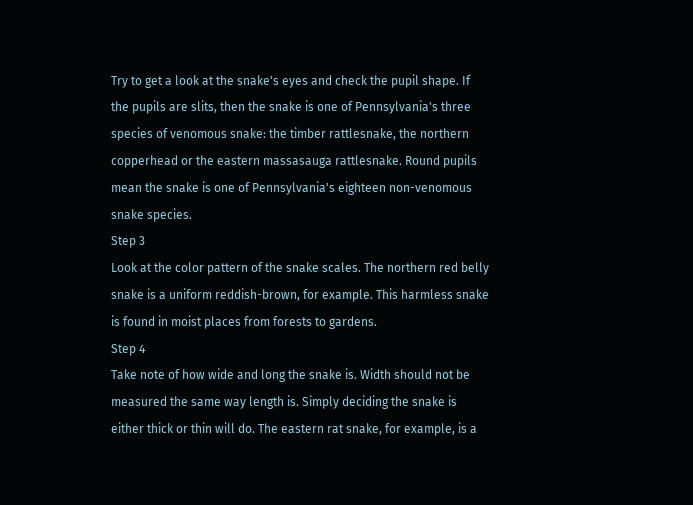Try to get a look at the snake's eyes and check the pupil shape. If the pupils are slits, then the snake is one of Pennsylvania's three species of venomous snake: the timber rattlesnake, the northern copperhead or the eastern massasauga rattlesnake. Round pupils mean the snake is one of Pennsylvania's eighteen non-venomous snake species.
Step 3
Look at the color pattern of the snake scales. The northern red belly snake is a uniform reddish-brown, for example. This harmless snake is found in moist places from forests to gardens.
Step 4
Take note of how wide and long the snake is. Width should not be measured the same way length is. Simply deciding the snake is either thick or thin will do. The eastern rat snake, for example, is a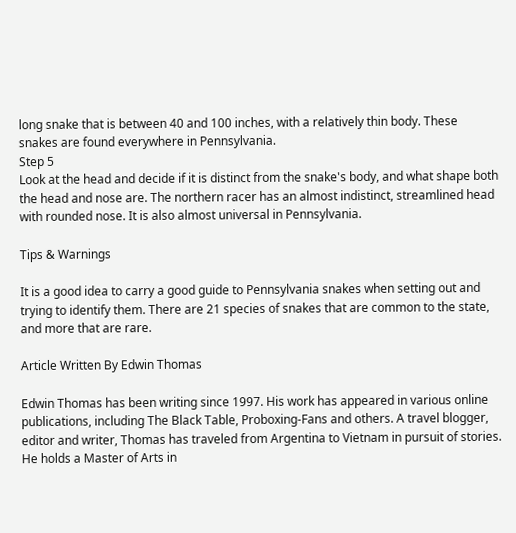long snake that is between 40 and 100 inches, with a relatively thin body. These snakes are found everywhere in Pennsylvania.
Step 5
Look at the head and decide if it is distinct from the snake's body, and what shape both the head and nose are. The northern racer has an almost indistinct, streamlined head with rounded nose. It is also almost universal in Pennsylvania.

Tips & Warnings

It is a good idea to carry a good guide to Pennsylvania snakes when setting out and trying to identify them. There are 21 species of snakes that are common to the state, and more that are rare.

Article Written By Edwin Thomas

Edwin Thomas has been writing since 1997. His work has appeared in various online publications, including The Black Table, Proboxing-Fans and others. A travel blogger, editor and writer, Thomas has traveled from Argentina to Vietnam in pursuit of stories. He holds a Master of Arts in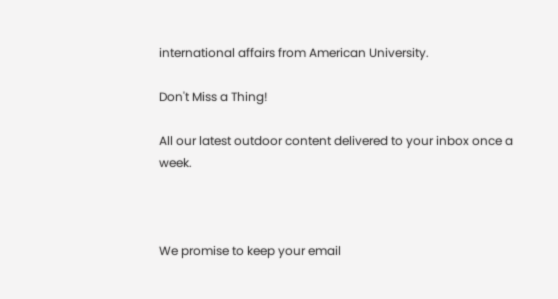international affairs from American University.

Don't Miss a Thing!

All our latest outdoor content delivered to your inbox once a week.



We promise to keep your email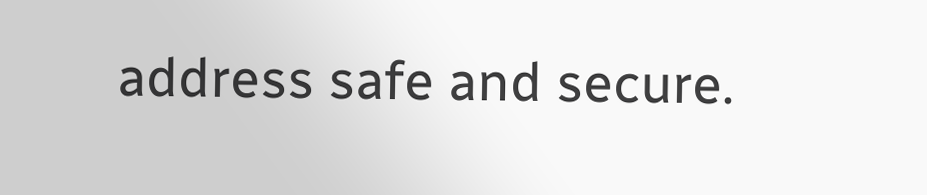address safe and secure.